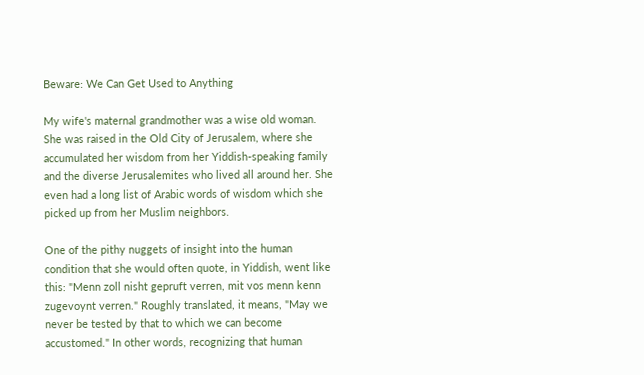Beware: We Can Get Used to Anything

My wife's maternal grandmother was a wise old woman. She was raised in the Old City of Jerusalem, where she accumulated her wisdom from her Yiddish-speaking family and the diverse Jerusalemites who lived all around her. She even had a long list of Arabic words of wisdom which she picked up from her Muslim neighbors.

One of the pithy nuggets of insight into the human condition that she would often quote, in Yiddish, went like this: "Menn zoll nisht gepruft verren, mit vos menn kenn zugevoynt verren." Roughly translated, it means, "May we never be tested by that to which we can become accustomed." In other words, recognizing that human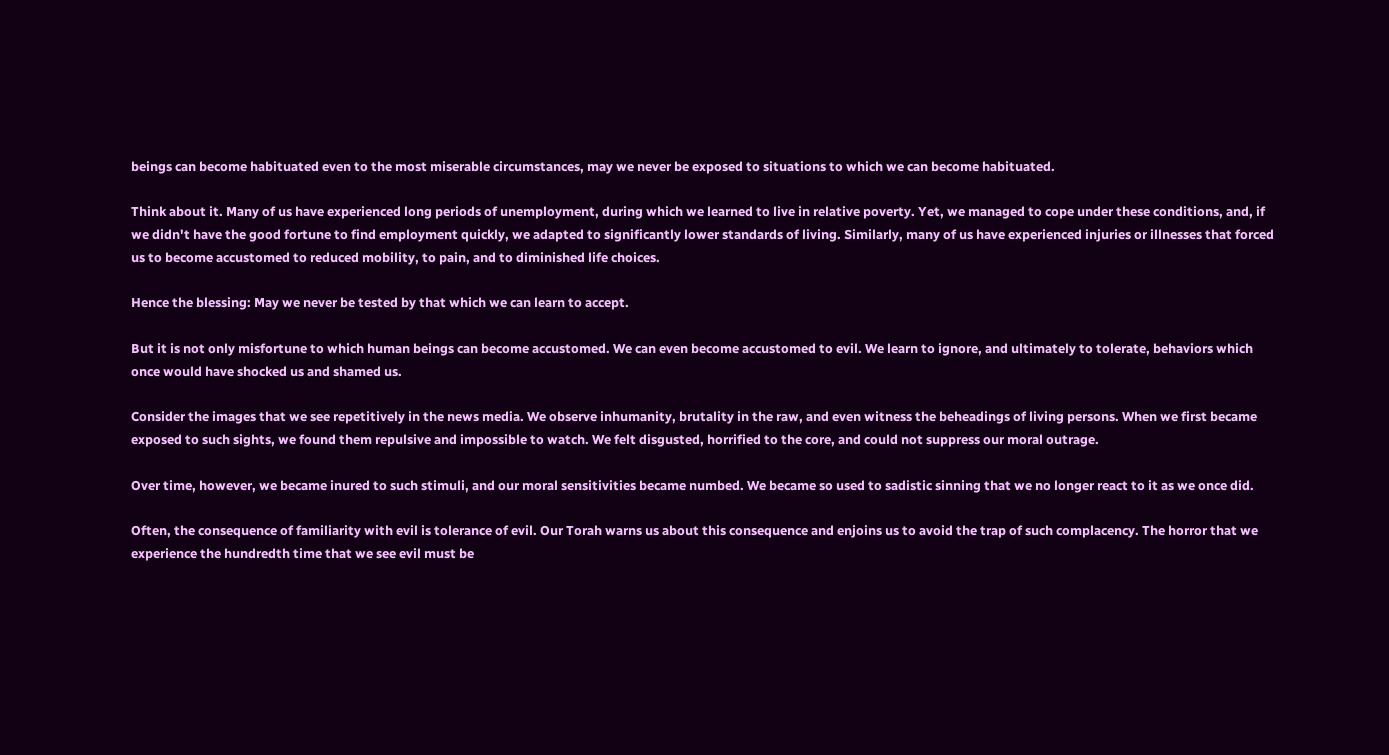beings can become habituated even to the most miserable circumstances, may we never be exposed to situations to which we can become habituated.

Think about it. Many of us have experienced long periods of unemployment, during which we learned to live in relative poverty. Yet, we managed to cope under these conditions, and, if we didn't have the good fortune to find employment quickly, we adapted to significantly lower standards of living. Similarly, many of us have experienced injuries or illnesses that forced us to become accustomed to reduced mobility, to pain, and to diminished life choices.

Hence the blessing: May we never be tested by that which we can learn to accept.

But it is not only misfortune to which human beings can become accustomed. We can even become accustomed to evil. We learn to ignore, and ultimately to tolerate, behaviors which once would have shocked us and shamed us.

Consider the images that we see repetitively in the news media. We observe inhumanity, brutality in the raw, and even witness the beheadings of living persons. When we first became exposed to such sights, we found them repulsive and impossible to watch. We felt disgusted, horrified to the core, and could not suppress our moral outrage.

Over time, however, we became inured to such stimuli, and our moral sensitivities became numbed. We became so used to sadistic sinning that we no longer react to it as we once did.

Often, the consequence of familiarity with evil is tolerance of evil. Our Torah warns us about this consequence and enjoins us to avoid the trap of such complacency. The horror that we experience the hundredth time that we see evil must be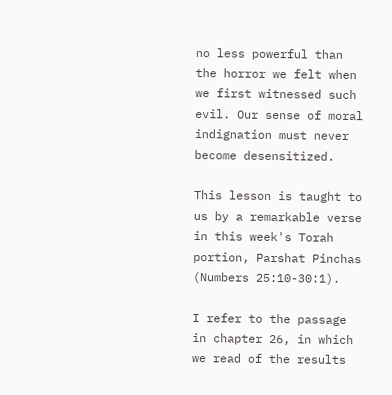no less powerful than the horror we felt when we first witnessed such evil. Our sense of moral indignation must never become desensitized.

This lesson is taught to us by a remarkable verse in this week's Torah portion, Parshat Pinchas (Numbers 25:10-30:1).

I refer to the passage in chapter 26, in which we read of the results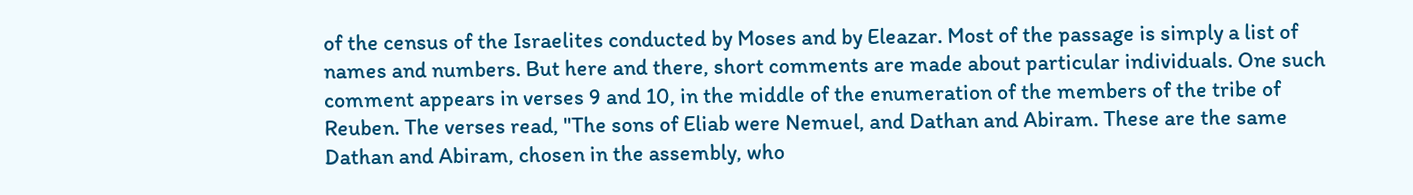of the census of the Israelites conducted by Moses and by Eleazar. Most of the passage is simply a list of names and numbers. But here and there, short comments are made about particular individuals. One such comment appears in verses 9 and 10, in the middle of the enumeration of the members of the tribe of Reuben. The verses read, "The sons of Eliab were Nemuel, and Dathan and Abiram. These are the same Dathan and Abiram, chosen in the assembly, who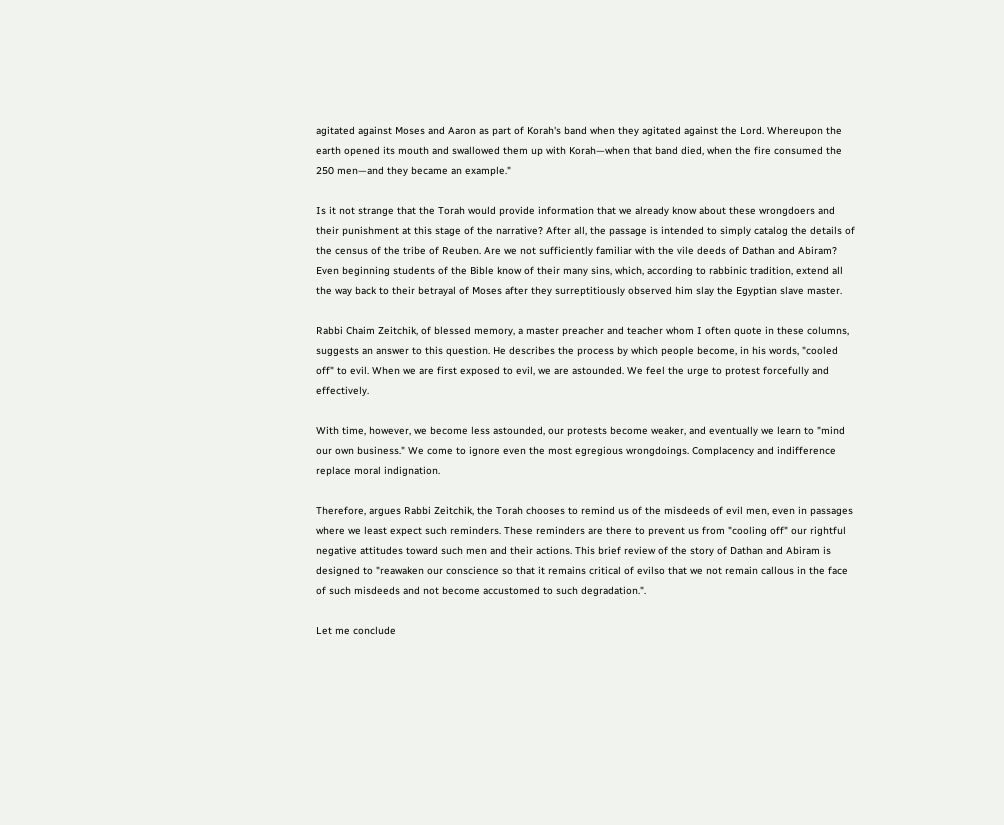agitated against Moses and Aaron as part of Korah's band when they agitated against the Lord. Whereupon the earth opened its mouth and swallowed them up with Korah—when that band died, when the fire consumed the 250 men—and they became an example."

Is it not strange that the Torah would provide information that we already know about these wrongdoers and their punishment at this stage of the narrative? After all, the passage is intended to simply catalog the details of the census of the tribe of Reuben. Are we not sufficiently familiar with the vile deeds of Dathan and Abiram? Even beginning students of the Bible know of their many sins, which, according to rabbinic tradition, extend all the way back to their betrayal of Moses after they surreptitiously observed him slay the Egyptian slave master.

Rabbi Chaim Zeitchik, of blessed memory, a master preacher and teacher whom I often quote in these columns, suggests an answer to this question. He describes the process by which people become, in his words, "cooled off" to evil. When we are first exposed to evil, we are astounded. We feel the urge to protest forcefully and effectively.

With time, however, we become less astounded, our protests become weaker, and eventually we learn to "mind our own business." We come to ignore even the most egregious wrongdoings. Complacency and indifference replace moral indignation.

Therefore, argues Rabbi Zeitchik, the Torah chooses to remind us of the misdeeds of evil men, even in passages where we least expect such reminders. These reminders are there to prevent us from "cooling off" our rightful negative attitudes toward such men and their actions. This brief review of the story of Dathan and Abiram is designed to "reawaken our conscience so that it remains critical of evilso that we not remain callous in the face of such misdeeds and not become accustomed to such degradation.".

Let me conclude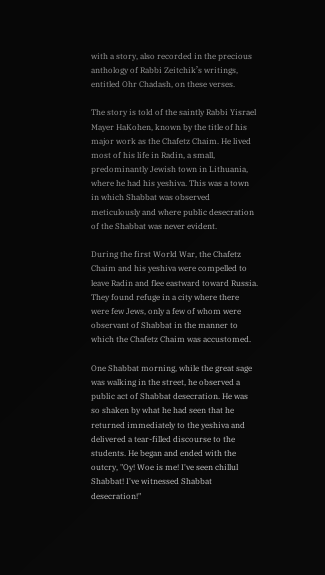with a story, also recorded in the precious anthology of Rabbi Zeitchik’s writings, entitled Ohr Chadash, on these verses.

The story is told of the saintly Rabbi Yisrael Mayer HaKohen, known by the title of his major work as the Chafetz Chaim. He lived most of his life in Radin, a small, predominantly Jewish town in Lithuania, where he had his yeshiva. This was a town in which Shabbat was observed meticulously and where public desecration of the Shabbat was never evident.

During the first World War, the Chafetz Chaim and his yeshiva were compelled to leave Radin and flee eastward toward Russia. They found refuge in a city where there were few Jews, only a few of whom were observant of Shabbat in the manner to which the Chafetz Chaim was accustomed.

One Shabbat morning, while the great sage was walking in the street, he observed a public act of Shabbat desecration. He was so shaken by what he had seen that he returned immediately to the yeshiva and delivered a tear-filled discourse to the students. He began and ended with the outcry, "Oy! Woe is me! I've seen chillul Shabbat! I've witnessed Shabbat desecration!"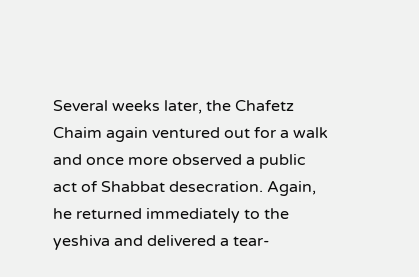Several weeks later, the Chafetz Chaim again ventured out for a walk and once more observed a public act of Shabbat desecration. Again, he returned immediately to the yeshiva and delivered a tear-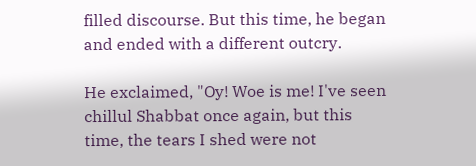filled discourse. But this time, he began and ended with a different outcry.

He exclaimed, "Oy! Woe is me! I've seen chillul Shabbat once again, but this time, the tears I shed were not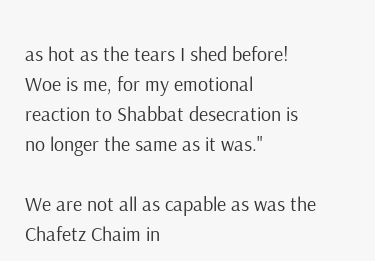as hot as the tears I shed before! Woe is me, for my emotional reaction to Shabbat desecration is no longer the same as it was."

We are not all as capable as was the Chafetz Chaim in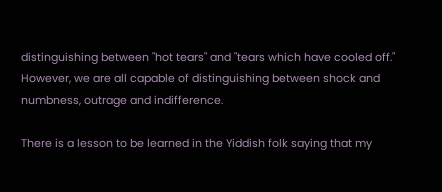distinguishing between "hot tears" and "tears which have cooled off." However, we are all capable of distinguishing between shock and numbness, outrage and indifference.

There is a lesson to be learned in the Yiddish folk saying that my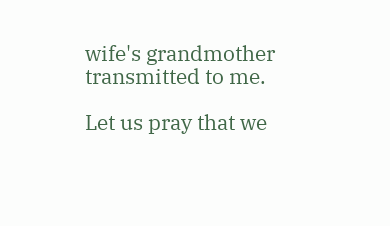wife's grandmother transmitted to me.

Let us pray that we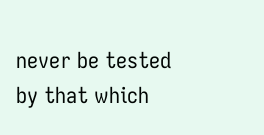never be tested by that which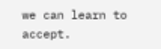we can learn to accept.